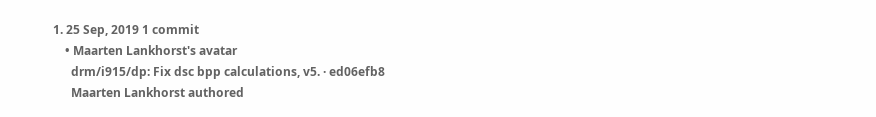1. 25 Sep, 2019 1 commit
    • Maarten Lankhorst's avatar
      drm/i915/dp: Fix dsc bpp calculations, v5. · ed06efb8
      Maarten Lankhorst authored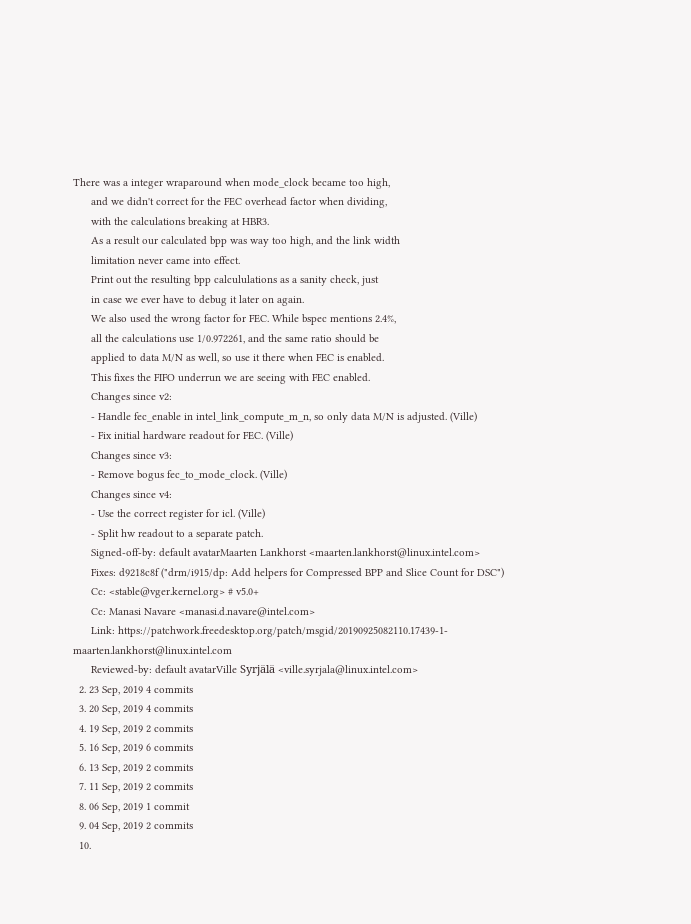There was a integer wraparound when mode_clock became too high,
      and we didn't correct for the FEC overhead factor when dividing,
      with the calculations breaking at HBR3.
      As a result our calculated bpp was way too high, and the link width
      limitation never came into effect.
      Print out the resulting bpp calcululations as a sanity check, just
      in case we ever have to debug it later on again.
      We also used the wrong factor for FEC. While bspec mentions 2.4%,
      all the calculations use 1/0.972261, and the same ratio should be
      applied to data M/N as well, so use it there when FEC is enabled.
      This fixes the FIFO underrun we are seeing with FEC enabled.
      Changes since v2:
      - Handle fec_enable in intel_link_compute_m_n, so only data M/N is adjusted. (Ville)
      - Fix initial hardware readout for FEC. (Ville)
      Changes since v3:
      - Remove bogus fec_to_mode_clock. (Ville)
      Changes since v4:
      - Use the correct register for icl. (Ville)
      - Split hw readout to a separate patch.
      Signed-off-by: default avatarMaarten Lankhorst <maarten.lankhorst@linux.intel.com>
      Fixes: d9218c8f ("drm/i915/dp: Add helpers for Compressed BPP and Slice Count for DSC")
      Cc: <stable@vger.kernel.org> # v5.0+
      Cc: Manasi Navare <manasi.d.navare@intel.com>
      Link: https://patchwork.freedesktop.org/patch/msgid/20190925082110.17439-1-maarten.lankhorst@linux.intel.com
      Reviewed-by: default avatarVille Syrjälä <ville.syrjala@linux.intel.com>
  2. 23 Sep, 2019 4 commits
  3. 20 Sep, 2019 4 commits
  4. 19 Sep, 2019 2 commits
  5. 16 Sep, 2019 6 commits
  6. 13 Sep, 2019 2 commits
  7. 11 Sep, 2019 2 commits
  8. 06 Sep, 2019 1 commit
  9. 04 Sep, 2019 2 commits
  10.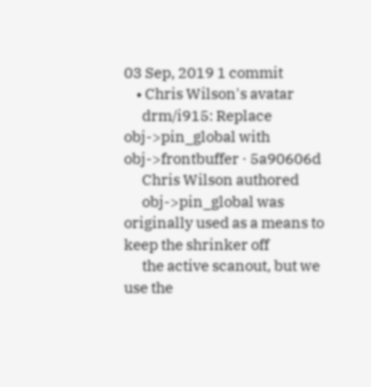03 Sep, 2019 1 commit
    • Chris Wilson's avatar
      drm/i915: Replace obj->pin_global with obj->frontbuffer · 5a90606d
      Chris Wilson authored
      obj->pin_global was originally used as a means to keep the shrinker off
      the active scanout, but we use the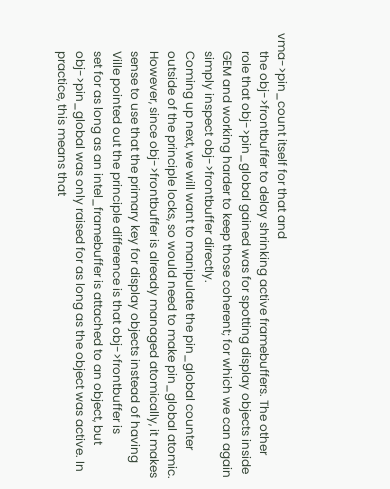vma->pin_count itself for that and
      the obj->frontbuffer to delay shrinking active framebuffers. The other
      role that obj->pin_global gained was for spotting display objects inside
      GEM and working harder to keep those coherent; for which we can again
      simply inspect obj->frontbuffer directly.
      Coming up next, we will want to manipulate the pin_global counter
      outside of the principle locks, so would need to make pin_global atomic.
      However, since obj->frontbuffer is already managed atomically, it makes
      sense to use that the primary key for display objects instead of having
      Ville pointed out the principle difference is that obj->frontbuffer is
      set for as long as an intel_framebuffer is attached to an object, but
      obj->pin_global was only raised for as long as the object was active. In
      practice, this means that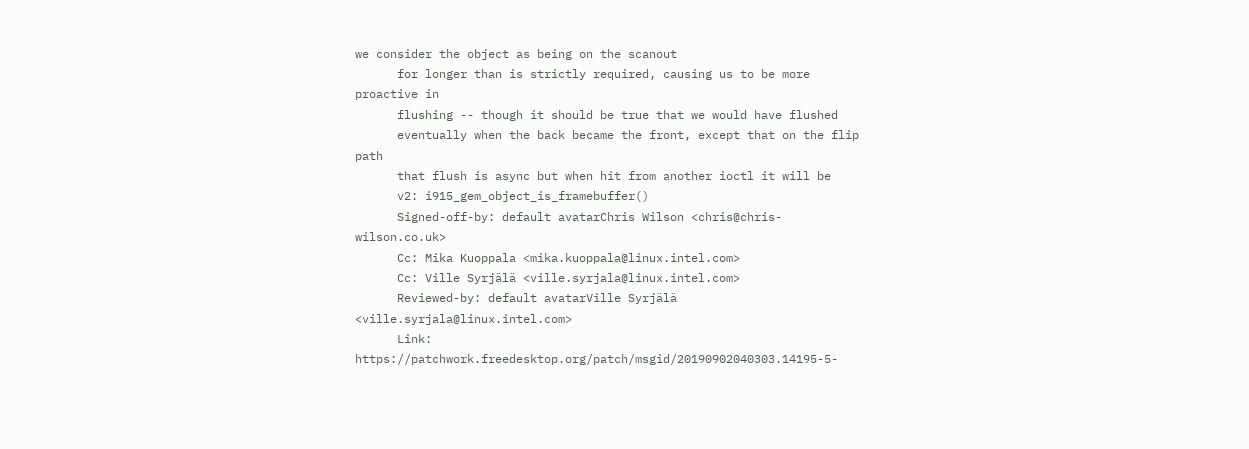we consider the object as being on the scanout
      for longer than is strictly required, causing us to be more proactive in
      flushing -- though it should be true that we would have flushed
      eventually when the back became the front, except that on the flip path
      that flush is async but when hit from another ioctl it will be
      v2: i915_gem_object_is_framebuffer()
      Signed-off-by: default avatarChris Wilson <chris@chris-wilson.co.uk>
      Cc: Mika Kuoppala <mika.kuoppala@linux.intel.com>
      Cc: Ville Syrjälä <ville.syrjala@linux.intel.com>
      Reviewed-by: default avatarVille Syrjälä <ville.syrjala@linux.intel.com>
      Link: https://patchwork.freedesktop.org/patch/msgid/20190902040303.14195-5-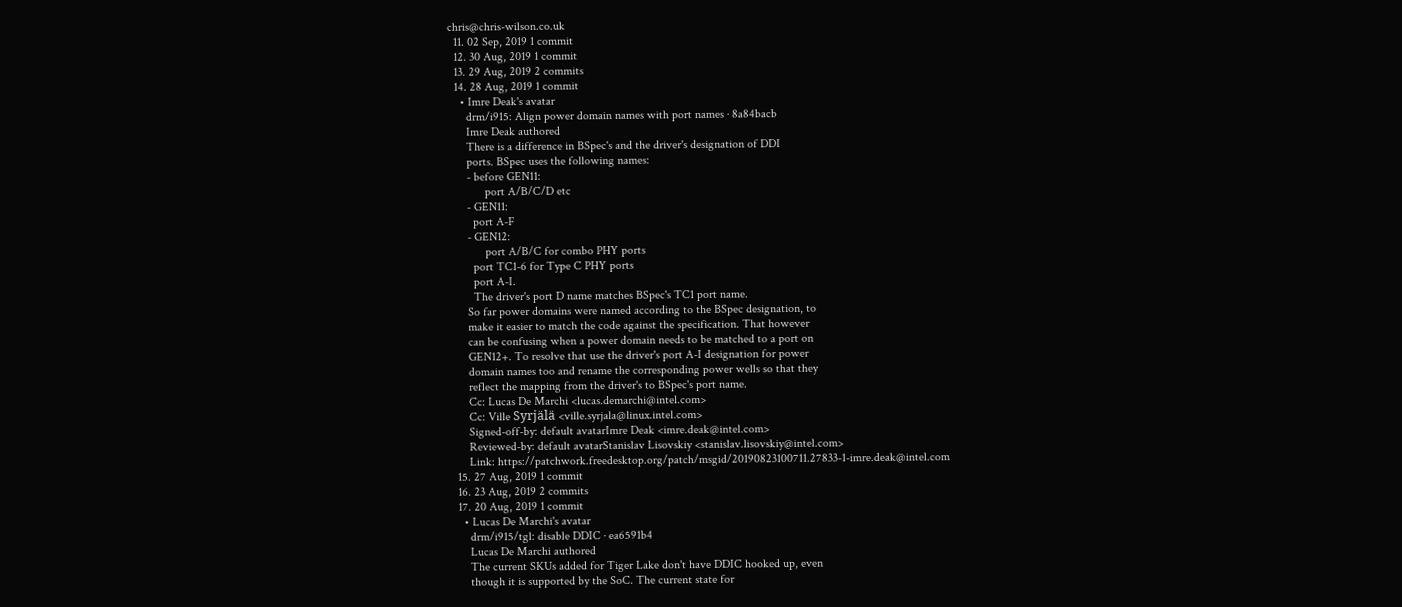chris@chris-wilson.co.uk
  11. 02 Sep, 2019 1 commit
  12. 30 Aug, 2019 1 commit
  13. 29 Aug, 2019 2 commits
  14. 28 Aug, 2019 1 commit
    • Imre Deak's avatar
      drm/i915: Align power domain names with port names · 8a84bacb
      Imre Deak authored
      There is a difference in BSpec's and the driver's designation of DDI
      ports. BSpec uses the following names:
      - before GEN11:
            port A/B/C/D etc
      - GEN11:
        port A-F
      - GEN12:
            port A/B/C for combo PHY ports
        port TC1-6 for Type C PHY ports
        port A-I.
        The driver's port D name matches BSpec's TC1 port name.
      So far power domains were named according to the BSpec designation, to
      make it easier to match the code against the specification. That however
      can be confusing when a power domain needs to be matched to a port on
      GEN12+. To resolve that use the driver's port A-I designation for power
      domain names too and rename the corresponding power wells so that they
      reflect the mapping from the driver's to BSpec's port name.
      Cc: Lucas De Marchi <lucas.demarchi@intel.com>
      Cc: Ville Syrjälä <ville.syrjala@linux.intel.com>
      Signed-off-by: default avatarImre Deak <imre.deak@intel.com>
      Reviewed-by: default avatarStanislav Lisovskiy <stanislav.lisovskiy@intel.com>
      Link: https://patchwork.freedesktop.org/patch/msgid/20190823100711.27833-1-imre.deak@intel.com
  15. 27 Aug, 2019 1 commit
  16. 23 Aug, 2019 2 commits
  17. 20 Aug, 2019 1 commit
    • Lucas De Marchi's avatar
      drm/i915/tgl: disable DDIC · ea6591b4
      Lucas De Marchi authored
      The current SKUs added for Tiger Lake don't have DDIC hooked up, even
      though it is supported by the SoC. The current state for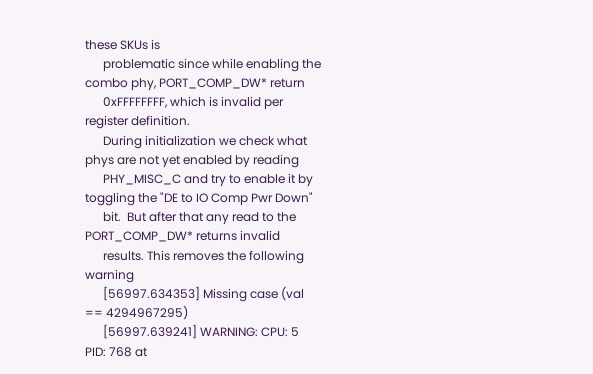these SKUs is
      problematic since while enabling the combo phy, PORT_COMP_DW* return
      0xFFFFFFFF, which is invalid per register definition.
      During initialization we check what phys are not yet enabled by reading
      PHY_MISC_C and try to enable it by toggling the "DE to IO Comp Pwr Down"
      bit.  But after that any read to the PORT_COMP_DW* returns invalid
      results. This removes the following warning
      [56997.634353] Missing case (val == 4294967295)
      [56997.639241] WARNING: CPU: 5 PID: 768 at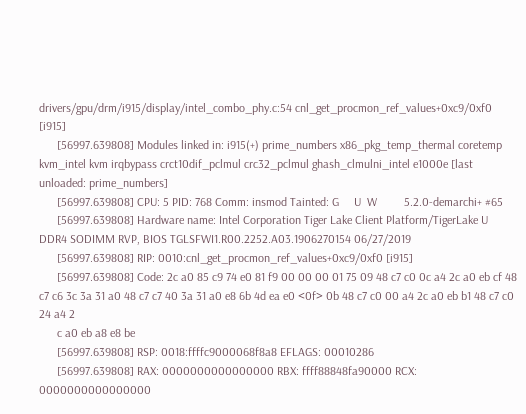drivers/gpu/drm/i915/display/intel_combo_phy.c:54 cnl_get_procmon_ref_values+0xc9/0xf0 [i915]
      [56997.639808] Modules linked in: i915(+) prime_numbers x86_pkg_temp_thermal coretemp kvm_intel kvm irqbypass crct10dif_pclmul crc32_pclmul ghash_clmulni_intel e1000e [last unloaded: prime_numbers]
      [56997.639808] CPU: 5 PID: 768 Comm: insmod Tainted: G     U  W         5.2.0-demarchi+ #65
      [56997.639808] Hardware name: Intel Corporation Tiger Lake Client Platform/TigerLake U DDR4 SODIMM RVP, BIOS TGLSFWI1.R00.2252.A03.1906270154 06/27/2019
      [56997.639808] RIP: 0010:cnl_get_procmon_ref_values+0xc9/0xf0 [i915]
      [56997.639808] Code: 2c a0 85 c9 74 e0 81 f9 00 00 00 01 75 09 48 c7 c0 0c a4 2c a0 eb cf 48 c7 c6 3c 3a 31 a0 48 c7 c7 40 3a 31 a0 e8 6b 4d ea e0 <0f> 0b 48 c7 c0 00 a4 2c a0 eb b1 48 c7 c0 24 a4 2
      c a0 eb a8 e8 be
      [56997.639808] RSP: 0018:ffffc9000068f8a8 EFLAGS: 00010286
      [56997.639808] RAX: 0000000000000000 RBX: ffff88848fa90000 RCX: 0000000000000000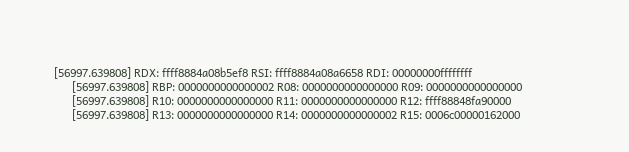[56997.639808] RDX: ffff8884a08b5ef8 RSI: ffff8884a08a6658 RDI: 00000000ffffffff
      [56997.639808] RBP: 0000000000000002 R08: 0000000000000000 R09: 0000000000000000
      [56997.639808] R10: 0000000000000000 R11: 0000000000000000 R12: ffff88848fa90000
      [56997.639808] R13: 0000000000000000 R14: 0000000000000002 R15: 0006c00000162000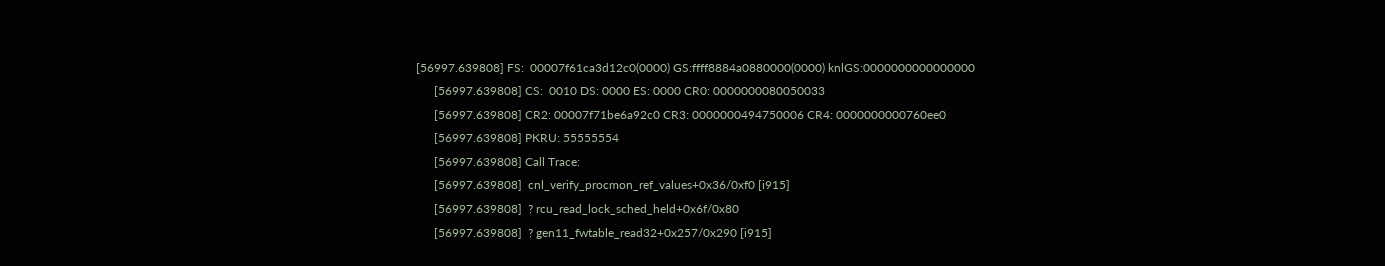[56997.639808] FS:  00007f61ca3d12c0(0000) GS:ffff8884a0880000(0000) knlGS:0000000000000000
      [56997.639808] CS:  0010 DS: 0000 ES: 0000 CR0: 0000000080050033
      [56997.639808] CR2: 00007f71be6a92c0 CR3: 0000000494750006 CR4: 0000000000760ee0
      [56997.639808] PKRU: 55555554
      [56997.639808] Call Trace:
      [56997.639808]  cnl_verify_procmon_ref_values+0x36/0xf0 [i915]
      [56997.639808]  ? rcu_read_lock_sched_held+0x6f/0x80
      [56997.639808]  ? gen11_fwtable_read32+0x257/0x290 [i915]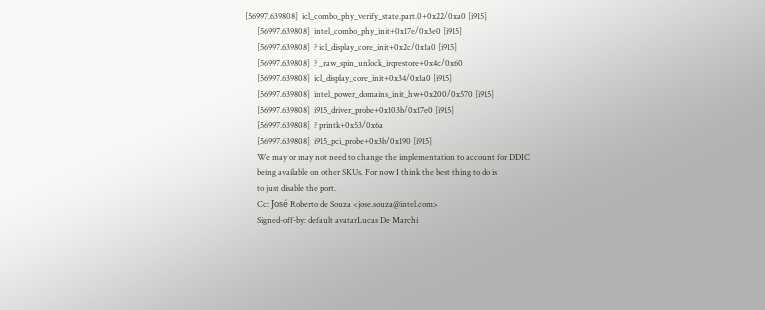[56997.639808]  icl_combo_phy_verify_state.part.0+0x22/0xa0 [i915]
      [56997.639808]  intel_combo_phy_init+0x17e/0x3e0 [i915]
      [56997.639808]  ? icl_display_core_init+0x2c/0x1a0 [i915]
      [56997.639808]  ? _raw_spin_unlock_irqrestore+0x4c/0x60
      [56997.639808]  icl_display_core_init+0x34/0x1a0 [i915]
      [56997.639808]  intel_power_domains_init_hw+0x200/0x570 [i915]
      [56997.639808]  i915_driver_probe+0x103b/0x17e0 [i915]
      [56997.639808]  ? printk+0x53/0x6a
      [56997.639808]  i915_pci_probe+0x3b/0x190 [i915]
      We may or may not need to change the implementation to account for DDIC
      being available on other SKUs. For now I think the best thing to do is
      to just disable the port.
      Cc: José Roberto de Souza <jose.souza@intel.com>
      Signed-off-by: default avatarLucas De Marchi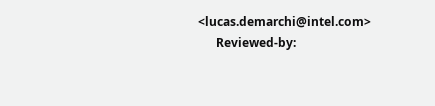<lucas.demarchi@intel.com>
      Reviewed-by: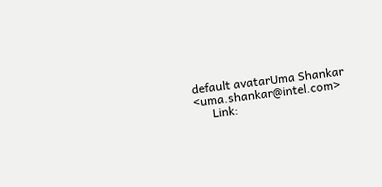default avatarUma Shankar <uma.shankar@intel.com>
      Link: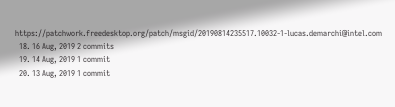https://patchwork.freedesktop.org/patch/msgid/20190814235517.10032-1-lucas.demarchi@intel.com
  18. 16 Aug, 2019 2 commits
  19. 14 Aug, 2019 1 commit
  20. 13 Aug, 2019 1 commit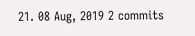21. 08 Aug, 2019 2 commits